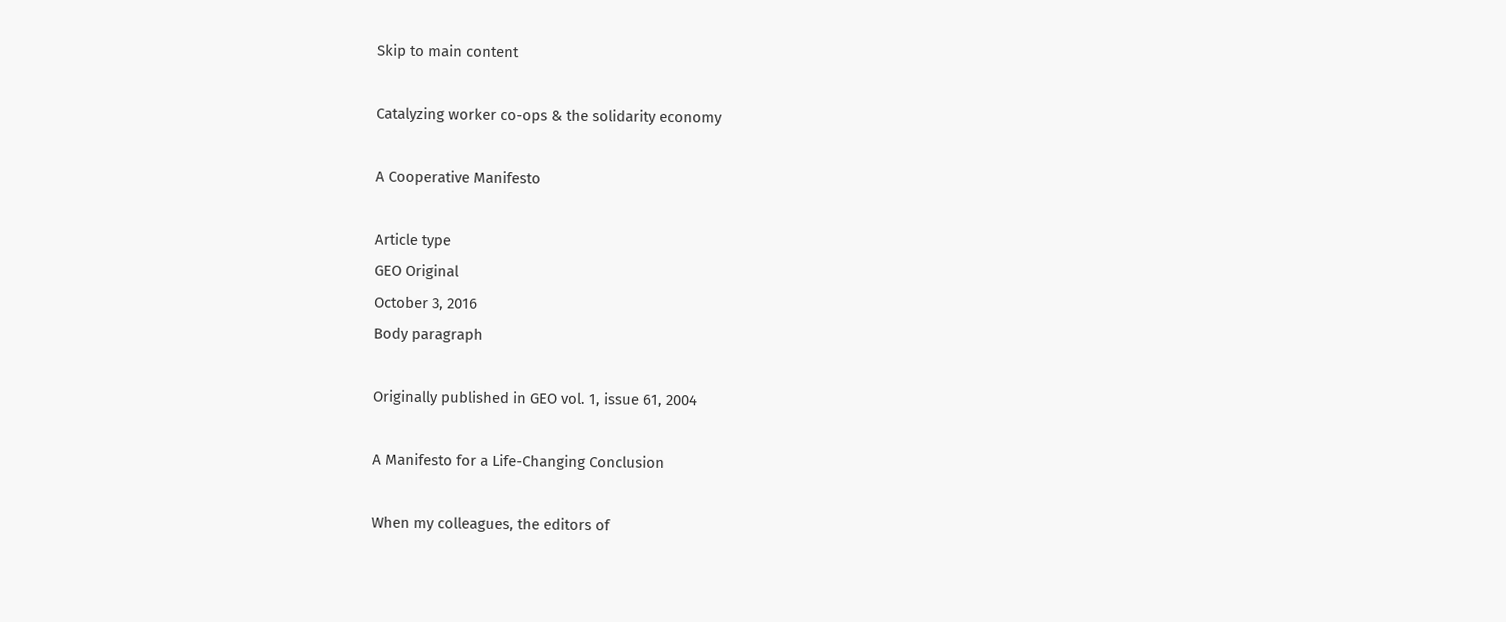Skip to main content

Catalyzing worker co-ops & the solidarity economy

A Cooperative Manifesto

Article type
GEO Original
October 3, 2016
Body paragraph

Originally published in GEO vol. 1, issue 61, 2004

A Manifesto for a Life-Changing Conclusion

When my colleagues, the editors of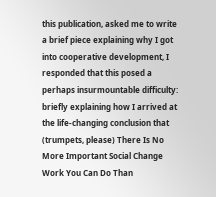this publication, asked me to write a brief piece explaining why I got into cooperative development, I responded that this posed a perhaps insurmountable difficulty: briefly explaining how I arrived at the life-changing conclusion that (trumpets, please) There Is No More Important Social Change Work You Can Do Than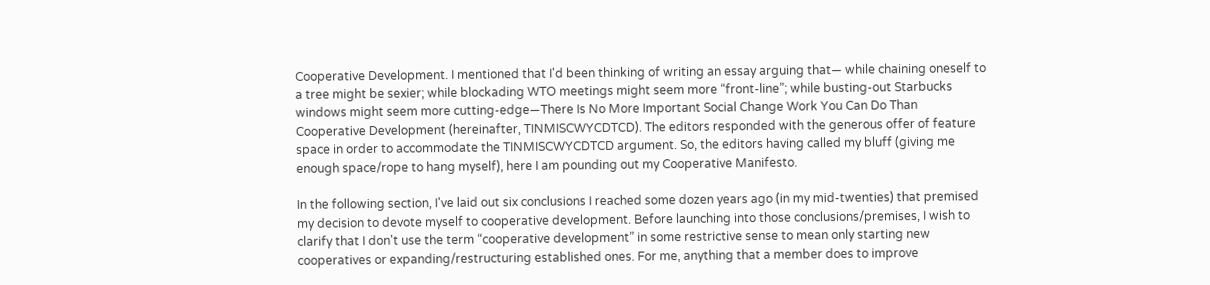Cooperative Development. I mentioned that I'd been thinking of writing an essay arguing that— while chaining oneself to a tree might be sexier; while blockading WTO meetings might seem more “front-line”; while busting-out Starbucks windows might seem more cutting-edge—There Is No More Important Social Change Work You Can Do Than Cooperative Development (hereinafter, TINMISCWYCDTCD). The editors responded with the generous offer of feature space in order to accommodate the TINMISCWYCDTCD argument. So, the editors having called my bluff (giving me enough space/rope to hang myself), here I am pounding out my Cooperative Manifesto.

In the following section, I've laid out six conclusions I reached some dozen years ago (in my mid-twenties) that premised my decision to devote myself to cooperative development. Before launching into those conclusions/premises, I wish to clarify that I don't use the term “cooperative development” in some restrictive sense to mean only starting new cooperatives or expanding/restructuring established ones. For me, anything that a member does to improve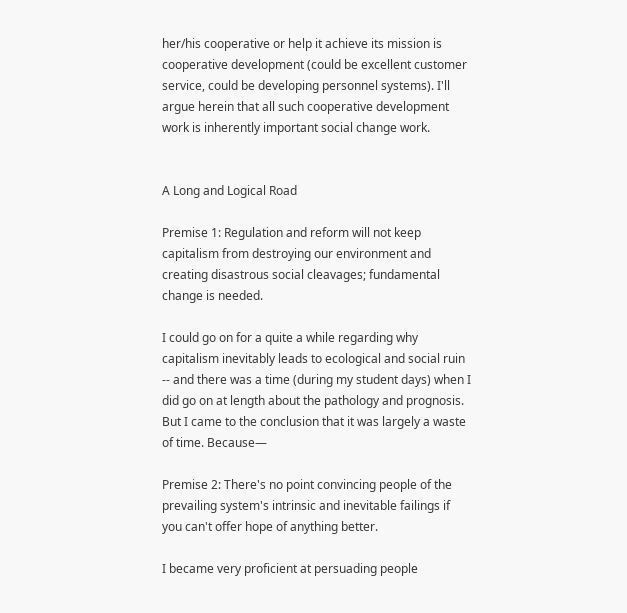her/his cooperative or help it achieve its mission is cooperative development (could be excellent customer service, could be developing personnel systems). I'll argue herein that all such cooperative development work is inherently important social change work.


A Long and Logical Road

Premise 1: Regulation and reform will not keep capitalism from destroying our environment and creating disastrous social cleavages; fundamental change is needed.

I could go on for a quite a while regarding why capitalism inevitably leads to ecological and social ruin -- and there was a time (during my student days) when I did go on at length about the pathology and prognosis. But I came to the conclusion that it was largely a waste of time. Because—

Premise 2: There's no point convincing people of the prevailing system's intrinsic and inevitable failings if you can't offer hope of anything better.

I became very proficient at persuading people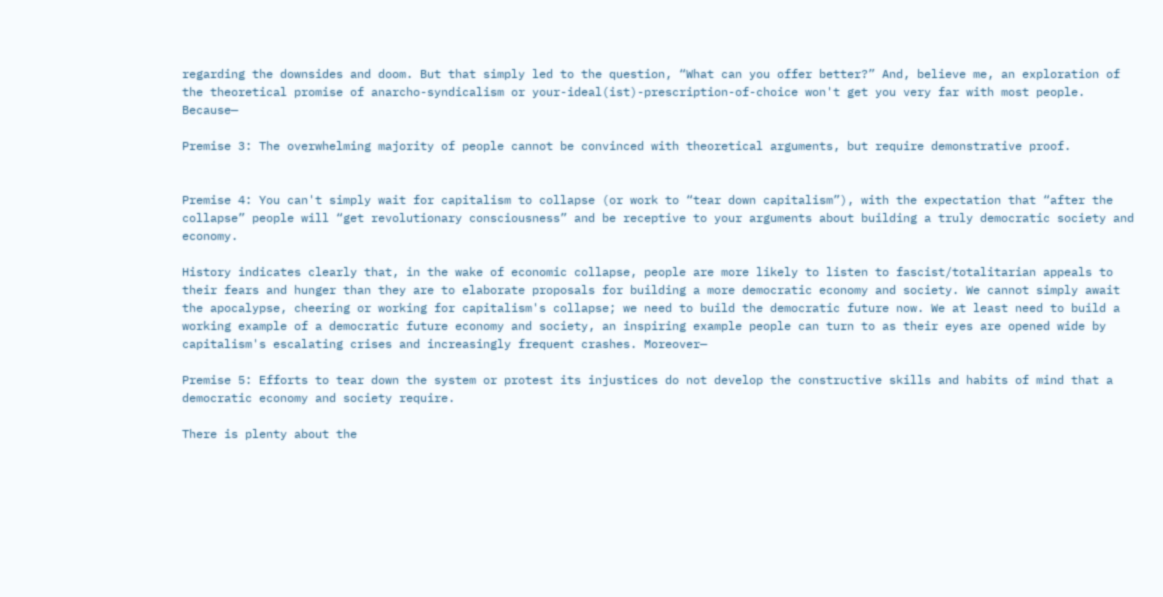regarding the downsides and doom. But that simply led to the question, “What can you offer better?” And, believe me, an exploration of the theoretical promise of anarcho-syndicalism or your-ideal(ist)-prescription-of-choice won't get you very far with most people. Because—

Premise 3: The overwhelming majority of people cannot be convinced with theoretical arguments, but require demonstrative proof.


Premise 4: You can't simply wait for capitalism to collapse (or work to “tear down capitalism”), with the expectation that “after the collapse” people will “get revolutionary consciousness” and be receptive to your arguments about building a truly democratic society and economy.

History indicates clearly that, in the wake of economic collapse, people are more likely to listen to fascist/totalitarian appeals to their fears and hunger than they are to elaborate proposals for building a more democratic economy and society. We cannot simply await the apocalypse, cheering or working for capitalism's collapse; we need to build the democratic future now. We at least need to build a working example of a democratic future economy and society, an inspiring example people can turn to as their eyes are opened wide by capitalism's escalating crises and increasingly frequent crashes. Moreover—

Premise 5: Efforts to tear down the system or protest its injustices do not develop the constructive skills and habits of mind that a democratic economy and society require.

There is plenty about the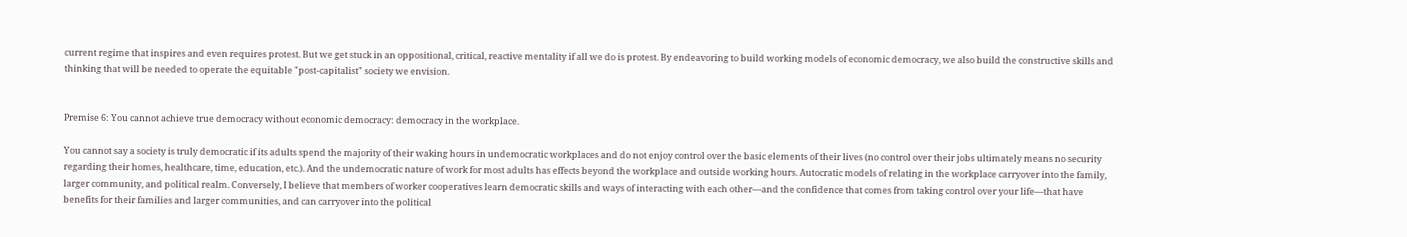current regime that inspires and even requires protest. But we get stuck in an oppositional, critical, reactive mentality if all we do is protest. By endeavoring to build working models of economic democracy, we also build the constructive skills and thinking that will be needed to operate the equitable "post-capitalist" society we envision.


Premise 6: You cannot achieve true democracy without economic democracy: democracy in the workplace.

You cannot say a society is truly democratic if its adults spend the majority of their waking hours in undemocratic workplaces and do not enjoy control over the basic elements of their lives (no control over their jobs ultimately means no security regarding their homes, healthcare, time, education, etc.). And the undemocratic nature of work for most adults has effects beyond the workplace and outside working hours. Autocratic models of relating in the workplace carryover into the family, larger community, and political realm. Conversely, I believe that members of worker cooperatives learn democratic skills and ways of interacting with each other—and the confidence that comes from taking control over your life—that have benefits for their families and larger communities, and can carryover into the political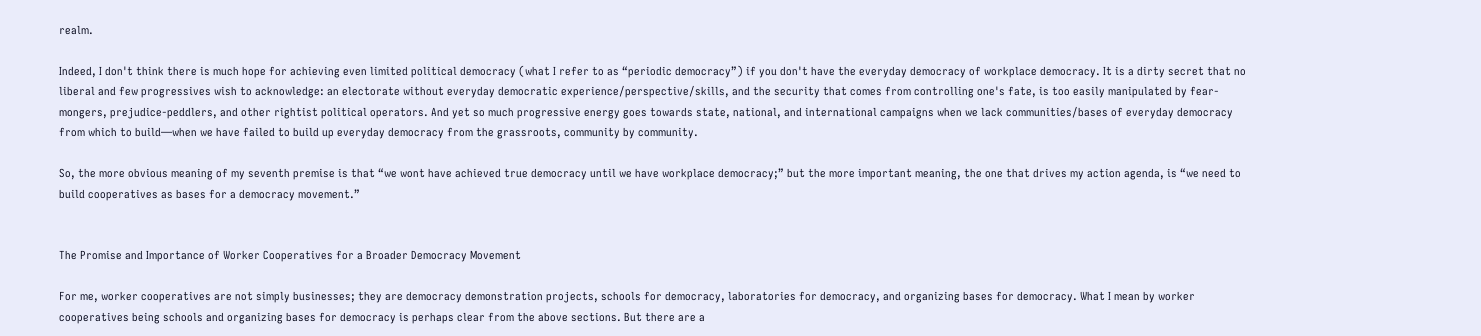realm.

Indeed, I don't think there is much hope for achieving even limited political democracy (what I refer to as “periodic democracy”) if you don't have the everyday democracy of workplace democracy. It is a dirty secret that no liberal and few progressives wish to acknowledge: an electorate without everyday democratic experience/perspective/skills, and the security that comes from controlling one's fate, is too easily manipulated by fear-mongers, prejudice-peddlers, and other rightist political operators. And yet so much progressive energy goes towards state, national, and international campaigns when we lack communities/bases of everyday democracy from which to build—when we have failed to build up everyday democracy from the grassroots, community by community.

So, the more obvious meaning of my seventh premise is that “we wont have achieved true democracy until we have workplace democracy;” but the more important meaning, the one that drives my action agenda, is “we need to build cooperatives as bases for a democracy movement.”


The Promise and Importance of Worker Cooperatives for a Broader Democracy Movement

For me, worker cooperatives are not simply businesses; they are democracy demonstration projects, schools for democracy, laboratories for democracy, and organizing bases for democracy. What I mean by worker cooperatives being schools and organizing bases for democracy is perhaps clear from the above sections. But there are a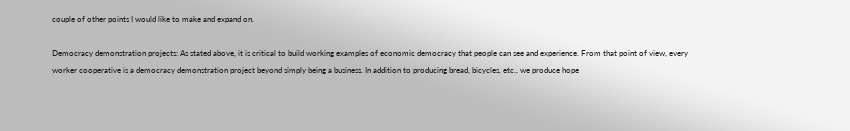couple of other points I would like to make and expand on.

Democracy demonstration projects: As stated above, it is critical to build working examples of economic democracy that people can see and experience. From that point of view, every worker cooperative is a democracy demonstration project beyond simply being a business. In addition to producing bread, bicycles, etc., we produce hope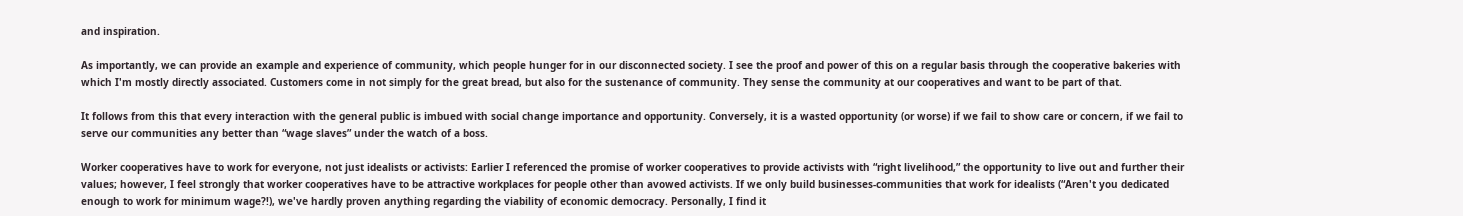and inspiration.

As importantly, we can provide an example and experience of community, which people hunger for in our disconnected society. I see the proof and power of this on a regular basis through the cooperative bakeries with which I'm mostly directly associated. Customers come in not simply for the great bread, but also for the sustenance of community. They sense the community at our cooperatives and want to be part of that.

It follows from this that every interaction with the general public is imbued with social change importance and opportunity. Conversely, it is a wasted opportunity (or worse) if we fail to show care or concern, if we fail to serve our communities any better than “wage slaves” under the watch of a boss.

Worker cooperatives have to work for everyone, not just idealists or activists: Earlier I referenced the promise of worker cooperatives to provide activists with “right livelihood,” the opportunity to live out and further their values; however, I feel strongly that worker cooperatives have to be attractive workplaces for people other than avowed activists. If we only build businesses-communities that work for idealists (“Aren't you dedicated enough to work for minimum wage?!), we've hardly proven anything regarding the viability of economic democracy. Personally, I find it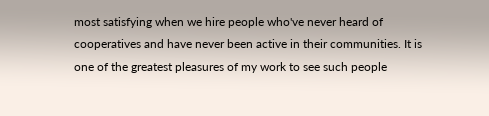most satisfying when we hire people who've never heard of cooperatives and have never been active in their communities. It is one of the greatest pleasures of my work to see such people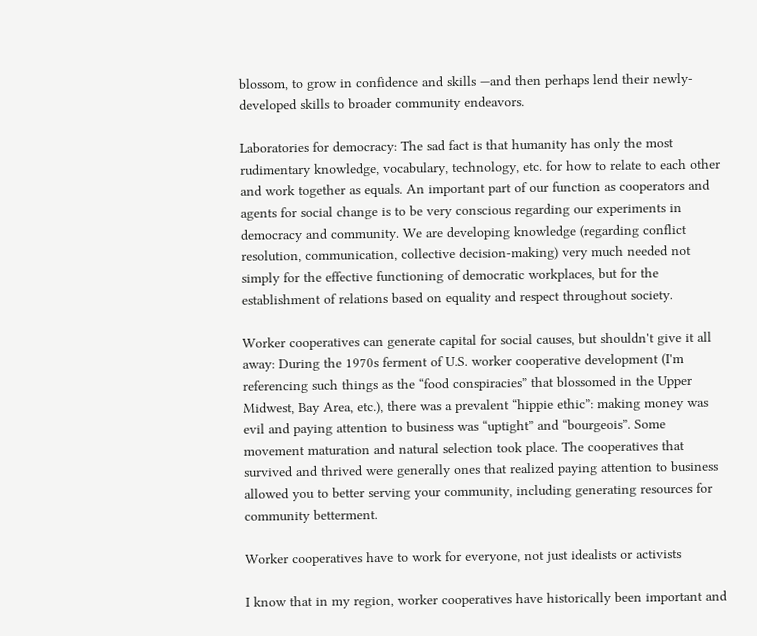blossom, to grow in confidence and skills —and then perhaps lend their newly-developed skills to broader community endeavors.

Laboratories for democracy: The sad fact is that humanity has only the most rudimentary knowledge, vocabulary, technology, etc. for how to relate to each other and work together as equals. An important part of our function as cooperators and agents for social change is to be very conscious regarding our experiments in democracy and community. We are developing knowledge (regarding conflict resolution, communication, collective decision-making) very much needed not simply for the effective functioning of democratic workplaces, but for the establishment of relations based on equality and respect throughout society.

Worker cooperatives can generate capital for social causes, but shouldn't give it all away: During the 1970s ferment of U.S. worker cooperative development (I'm referencing such things as the “food conspiracies” that blossomed in the Upper Midwest, Bay Area, etc.), there was a prevalent “hippie ethic”: making money was evil and paying attention to business was “uptight” and “bourgeois”. Some movement maturation and natural selection took place. The cooperatives that survived and thrived were generally ones that realized paying attention to business allowed you to better serving your community, including generating resources for community betterment.

Worker cooperatives have to work for everyone, not just idealists or activists

I know that in my region, worker cooperatives have historically been important and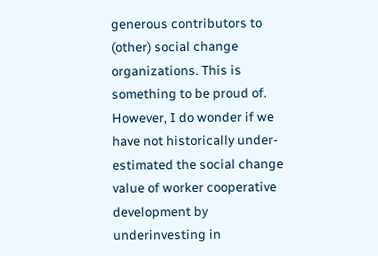generous contributors to (other) social change organizations. This is something to be proud of. However, I do wonder if we have not historically under-estimated the social change value of worker cooperative development by underinvesting in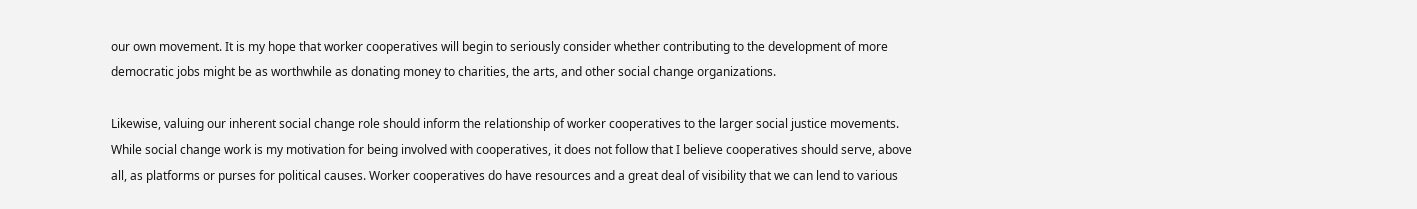our own movement. It is my hope that worker cooperatives will begin to seriously consider whether contributing to the development of more democratic jobs might be as worthwhile as donating money to charities, the arts, and other social change organizations.

Likewise, valuing our inherent social change role should inform the relationship of worker cooperatives to the larger social justice movements. While social change work is my motivation for being involved with cooperatives, it does not follow that I believe cooperatives should serve, above all, as platforms or purses for political causes. Worker cooperatives do have resources and a great deal of visibility that we can lend to various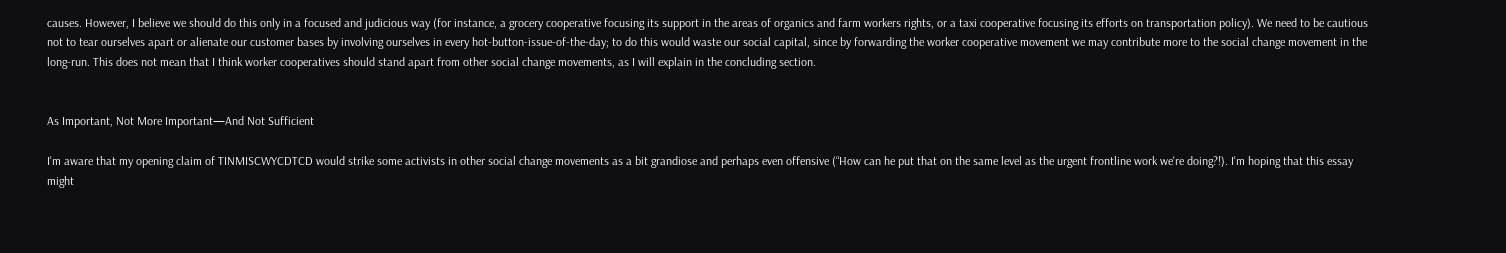causes. However, I believe we should do this only in a focused and judicious way (for instance, a grocery cooperative focusing its support in the areas of organics and farm workers rights, or a taxi cooperative focusing its efforts on transportation policy). We need to be cautious not to tear ourselves apart or alienate our customer bases by involving ourselves in every hot-button-issue-of-the-day; to do this would waste our social capital, since by forwarding the worker cooperative movement we may contribute more to the social change movement in the long-run. This does not mean that I think worker cooperatives should stand apart from other social change movements, as I will explain in the concluding section.


As Important, Not More Important—And Not Sufficient

I'm aware that my opening claim of TINMISCWYCDTCD would strike some activists in other social change movements as a bit grandiose and perhaps even offensive (“How can he put that on the same level as the urgent frontline work we're doing?!). I'm hoping that this essay might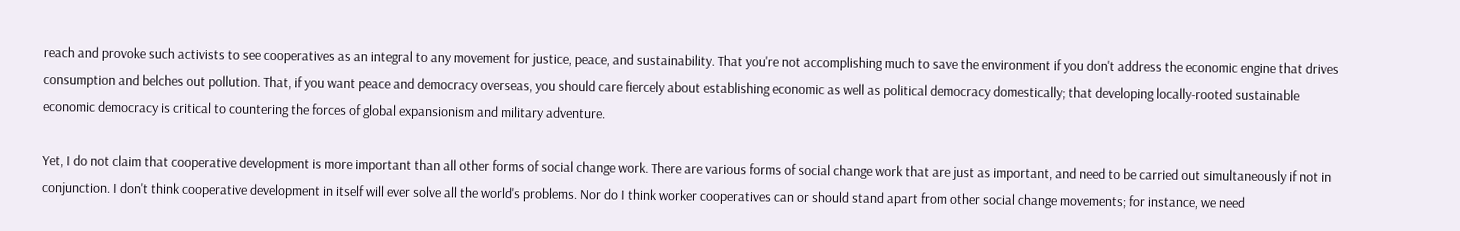reach and provoke such activists to see cooperatives as an integral to any movement for justice, peace, and sustainability. That you're not accomplishing much to save the environment if you don't address the economic engine that drives consumption and belches out pollution. That, if you want peace and democracy overseas, you should care fiercely about establishing economic as well as political democracy domestically; that developing locally-rooted sustainable economic democracy is critical to countering the forces of global expansionism and military adventure.

Yet, I do not claim that cooperative development is more important than all other forms of social change work. There are various forms of social change work that are just as important, and need to be carried out simultaneously if not in conjunction. I don't think cooperative development in itself will ever solve all the world's problems. Nor do I think worker cooperatives can or should stand apart from other social change movements; for instance, we need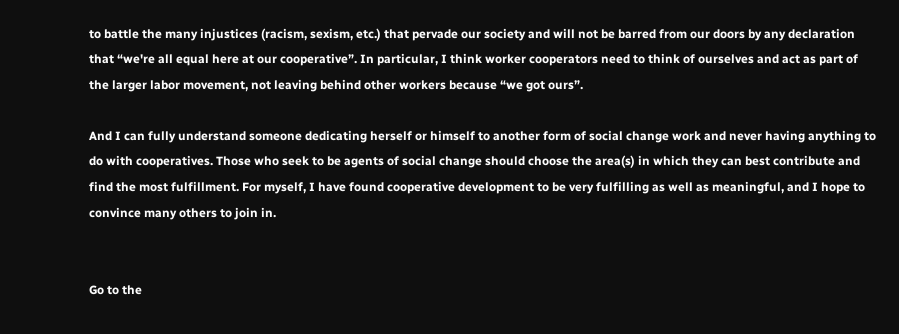to battle the many injustices (racism, sexism, etc.) that pervade our society and will not be barred from our doors by any declaration that “we're all equal here at our cooperative”. In particular, I think worker cooperators need to think of ourselves and act as part of the larger labor movement, not leaving behind other workers because “we got ours”.

And I can fully understand someone dedicating herself or himself to another form of social change work and never having anything to do with cooperatives. Those who seek to be agents of social change should choose the area(s) in which they can best contribute and find the most fulfillment. For myself, I have found cooperative development to be very fulfilling as well as meaningful, and I hope to convince many others to join in.


Go to the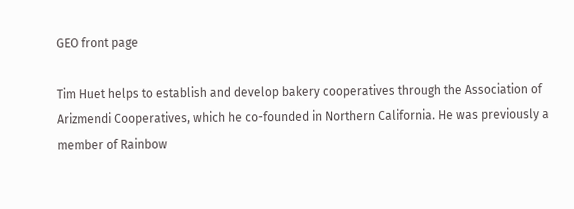GEO front page

Tim Huet helps to establish and develop bakery cooperatives through the Association of Arizmendi Cooperatives, which he co-founded in Northern California. He was previously a member of Rainbow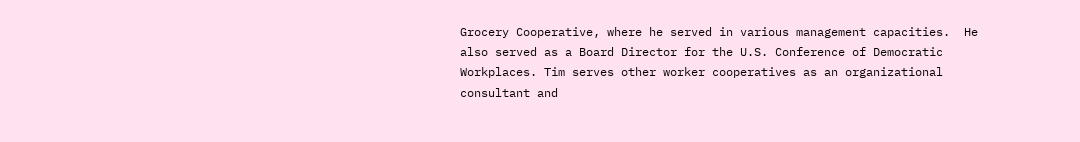Grocery Cooperative, where he served in various management capacities.  He also served as a Board Director for the U.S. Conference of Democratic Workplaces. Tim serves other worker cooperatives as an organizational consultant and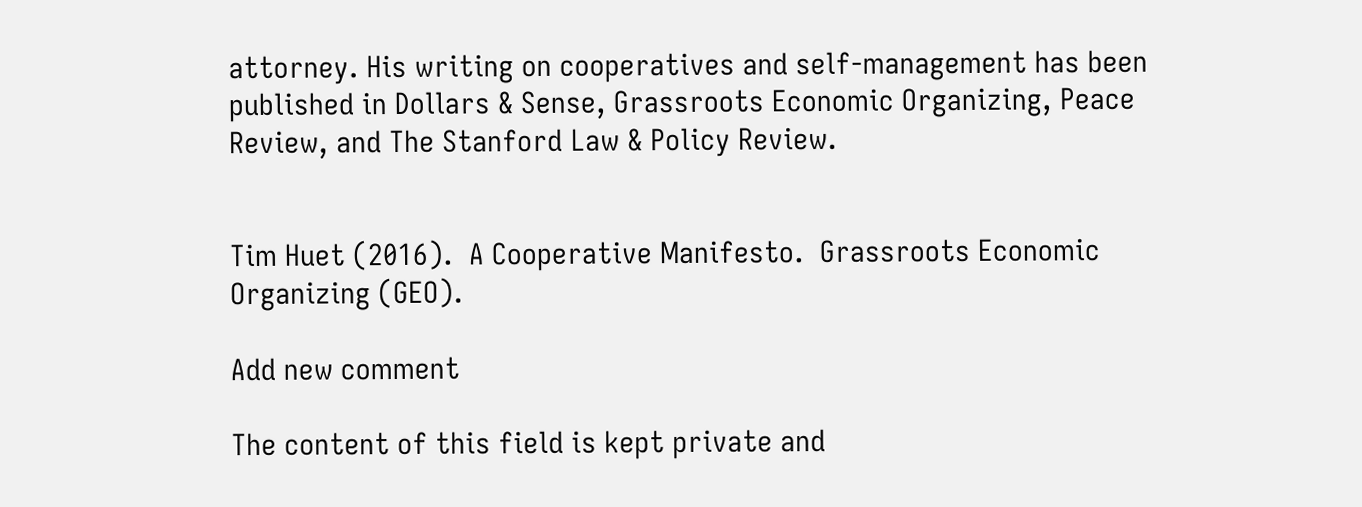attorney. His writing on cooperatives and self-management has been published in Dollars & Sense, Grassroots Economic Organizing, Peace Review, and The Stanford Law & Policy Review.


Tim Huet (2016).  A Cooperative Manifesto.  Grassroots Economic Organizing (GEO).

Add new comment

The content of this field is kept private and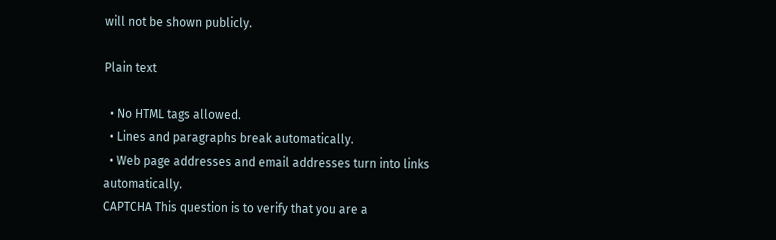will not be shown publicly.

Plain text

  • No HTML tags allowed.
  • Lines and paragraphs break automatically.
  • Web page addresses and email addresses turn into links automatically.
CAPTCHA This question is to verify that you are a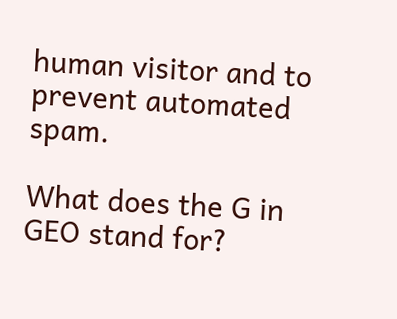human visitor and to prevent automated spam.

What does the G in GEO stand for?